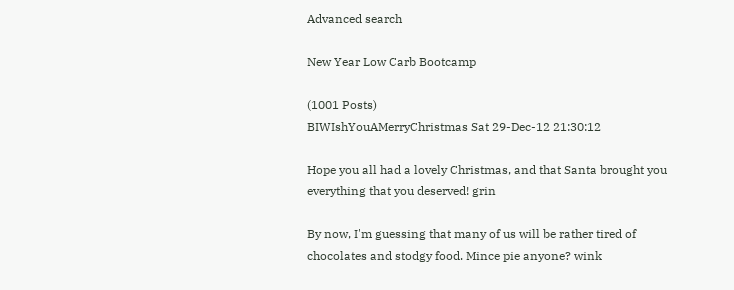Advanced search

New Year Low Carb Bootcamp

(1001 Posts)
BIWIshYouAMerryChristmas Sat 29-Dec-12 21:30:12

Hope you all had a lovely Christmas, and that Santa brought you everything that you deserved! grin

By now, I'm guessing that many of us will be rather tired of chocolates and stodgy food. Mince pie anyone? wink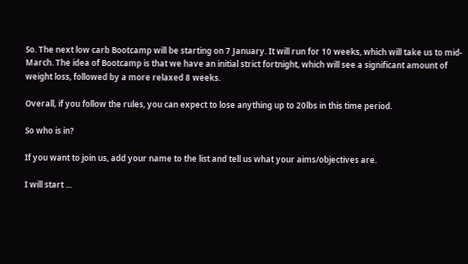So. The next low carb Bootcamp will be starting on 7 January. It will run for 10 weeks, which will take us to mid-March. The idea of Bootcamp is that we have an initial strict fortnight, which will see a significant amount of weight loss, followed by a more relaxed 8 weeks.

Overall, if you follow the rules, you can expect to lose anything up to 20lbs in this time period.

So who is in?

If you want to join us, add your name to the list and tell us what your aims/objectives are.

I will start ...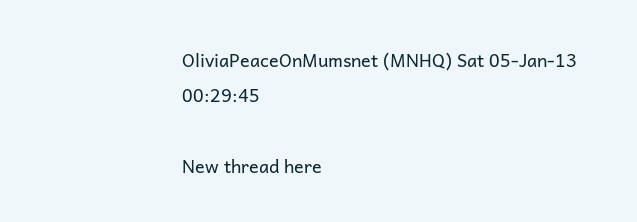OliviaPeaceOnMumsnet (MNHQ) Sat 05-Jan-13 00:29:45

New thread here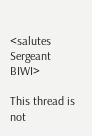<salutes Sergeant BIWI>

This thread is not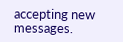accepting new messages.